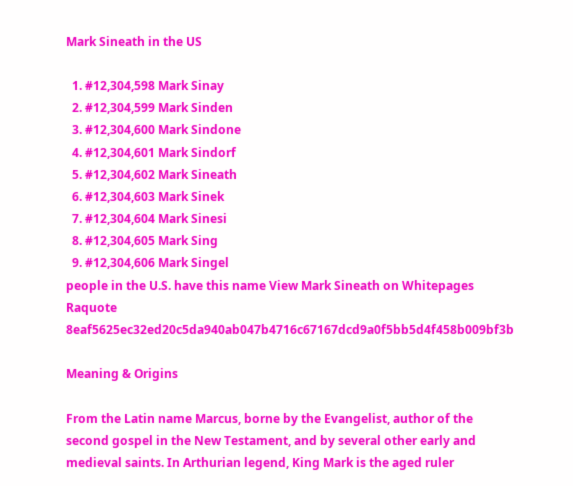Mark Sineath in the US

  1. #12,304,598 Mark Sinay
  2. #12,304,599 Mark Sinden
  3. #12,304,600 Mark Sindone
  4. #12,304,601 Mark Sindorf
  5. #12,304,602 Mark Sineath
  6. #12,304,603 Mark Sinek
  7. #12,304,604 Mark Sinesi
  8. #12,304,605 Mark Sing
  9. #12,304,606 Mark Singel
people in the U.S. have this name View Mark Sineath on Whitepages Raquote 8eaf5625ec32ed20c5da940ab047b4716c67167dcd9a0f5bb5d4f458b009bf3b

Meaning & Origins

From the Latin name Marcus, borne by the Evangelist, author of the second gospel in the New Testament, and by several other early and medieval saints. In Arthurian legend, King Mark is the aged ruler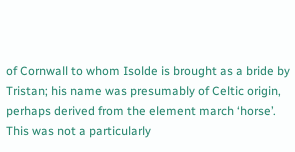of Cornwall to whom Isolde is brought as a bride by Tristan; his name was presumably of Celtic origin, perhaps derived from the element march ‘horse’. This was not a particularly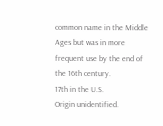common name in the Middle Ages but was in more frequent use by the end of the 16th century.
17th in the U.S.
Origin unidentified.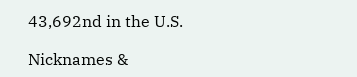43,692nd in the U.S.

Nicknames &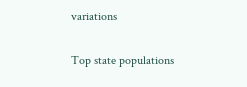variations

Top state populations